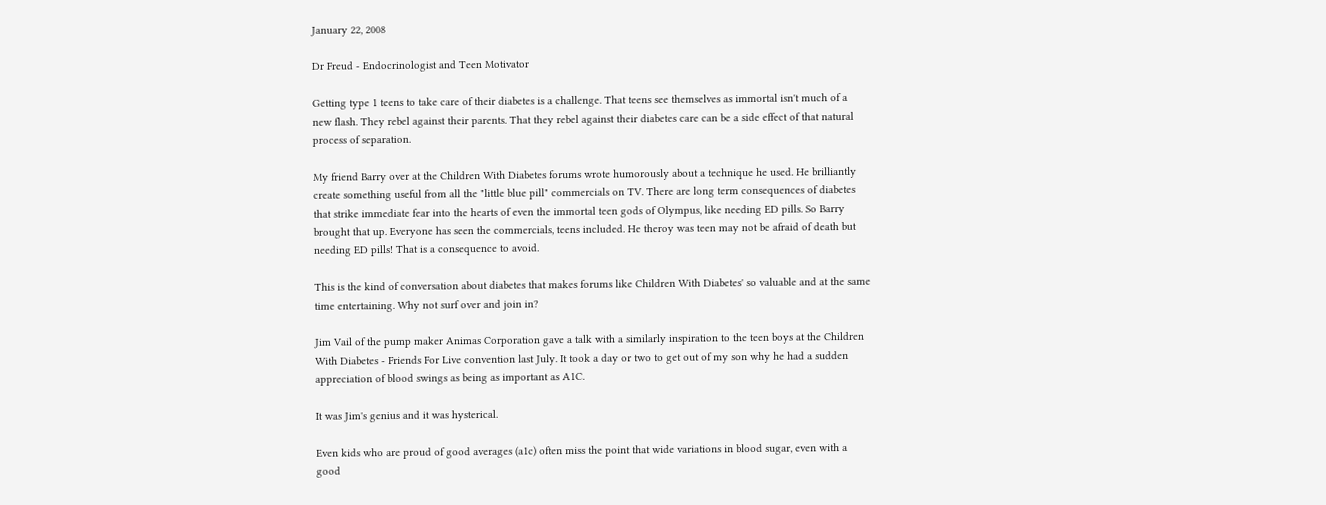January 22, 2008

Dr Freud - Endocrinologist and Teen Motivator

Getting type 1 teens to take care of their diabetes is a challenge. That teens see themselves as immortal isn't much of a new flash. They rebel against their parents. That they rebel against their diabetes care can be a side effect of that natural process of separation.

My friend Barry over at the Children With Diabetes forums wrote humorously about a technique he used. He brilliantly create something useful from all the "little blue pill" commercials on TV. There are long term consequences of diabetes that strike immediate fear into the hearts of even the immortal teen gods of Olympus, like needing ED pills. So Barry brought that up. Everyone has seen the commercials, teens included. He theroy was teen may not be afraid of death but needing ED pills! That is a consequence to avoid.

This is the kind of conversation about diabetes that makes forums like Children With Diabetes' so valuable and at the same time entertaining. Why not surf over and join in?

Jim Vail of the pump maker Animas Corporation gave a talk with a similarly inspiration to the teen boys at the Children With Diabetes - Friends For Live convention last July. It took a day or two to get out of my son why he had a sudden appreciation of blood swings as being as important as A1C.

It was Jim's genius and it was hysterical.

Even kids who are proud of good averages (a1c) often miss the point that wide variations in blood sugar, even with a good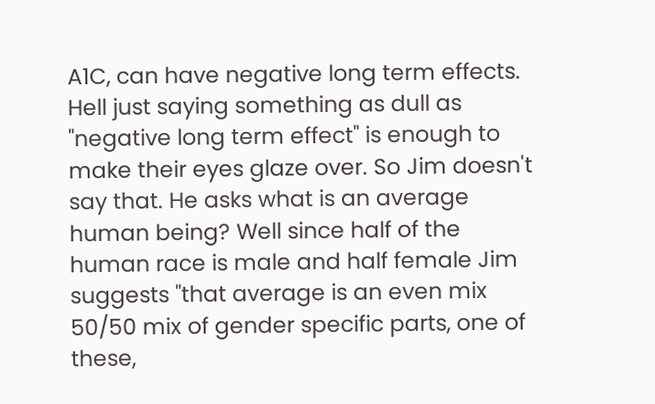A1C, can have negative long term effects. Hell just saying something as dull as "negative long term effect" is enough to make their eyes glaze over. So Jim doesn't say that. He asks what is an average human being? Well since half of the human race is male and half female Jim suggests "that average is an even mix 50/50 mix of gender specific parts, one of these,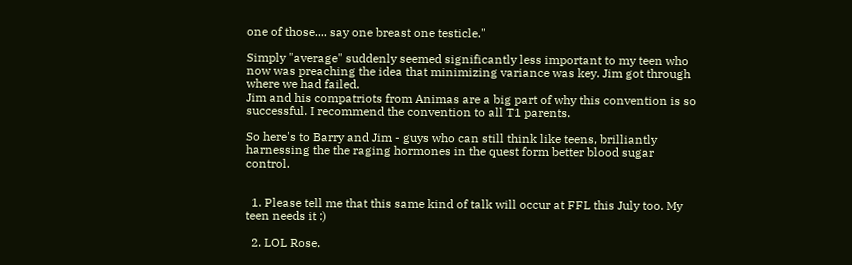one of those.... say one breast one testicle."

Simply "average" suddenly seemed significantly less important to my teen who now was preaching the idea that minimizing variance was key. Jim got through where we had failed.
Jim and his compatriots from Animas are a big part of why this convention is so successful. I recommend the convention to all T1 parents.

So here's to Barry and Jim - guys who can still think like teens, brilliantly harnessing the the raging hormones in the quest form better blood sugar control.


  1. Please tell me that this same kind of talk will occur at FFL this July too. My teen needs it :)

  2. LOL Rose.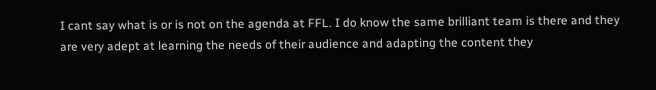I cant say what is or is not on the agenda at FFL. I do know the same brilliant team is there and they are very adept at learning the needs of their audience and adapting the content they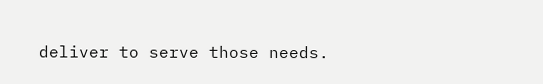deliver to serve those needs.